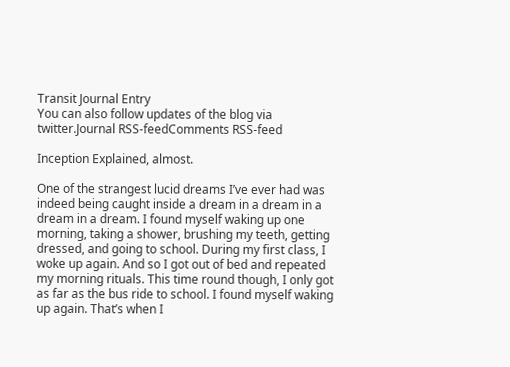Transit Journal Entry
You can also follow updates of the blog via twitter.Journal RSS-feedComments RSS-feed

Inception Explained, almost.

One of the strangest lucid dreams I’ve ever had was indeed being caught inside a dream in a dream in a dream in a dream. I found myself waking up one morning, taking a shower, brushing my teeth, getting dressed, and going to school. During my first class, I woke up again. And so I got out of bed and repeated my morning rituals. This time round though, I only got as far as the bus ride to school. I found myself waking up again. That’s when I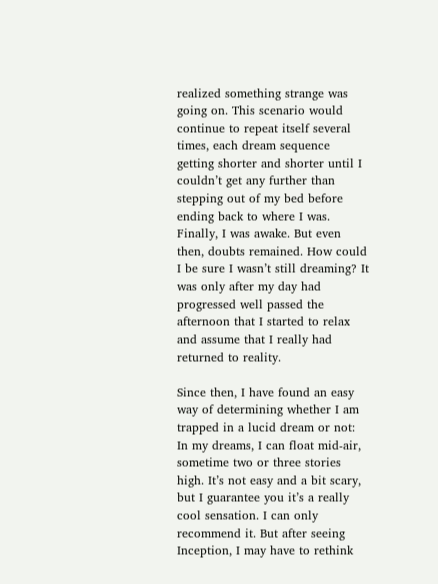realized something strange was going on. This scenario would continue to repeat itself several times, each dream sequence getting shorter and shorter until I couldn’t get any further than stepping out of my bed before ending back to where I was. Finally, I was awake. But even then, doubts remained. How could I be sure I wasn’t still dreaming? It was only after my day had progressed well passed the afternoon that I started to relax and assume that I really had returned to reality.

Since then, I have found an easy way of determining whether I am trapped in a lucid dream or not: In my dreams, I can float mid-air, sometime two or three stories high. It’s not easy and a bit scary, but I guarantee you it’s a really cool sensation. I can only recommend it. But after seeing Inception, I may have to rethink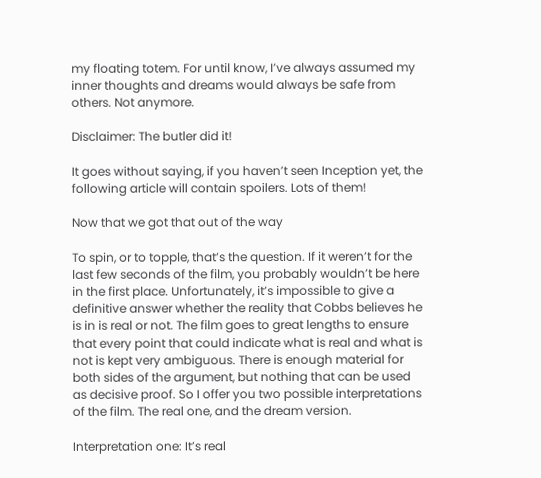my floating totem. For until know, I’ve always assumed my inner thoughts and dreams would always be safe from others. Not anymore.

Disclaimer: The butler did it!

It goes without saying, if you haven’t seen Inception yet, the following article will contain spoilers. Lots of them!

Now that we got that out of the way

To spin, or to topple, that’s the question. If it weren’t for the last few seconds of the film, you probably wouldn’t be here in the first place. Unfortunately, it’s impossible to give a definitive answer whether the reality that Cobbs believes he is in is real or not. The film goes to great lengths to ensure that every point that could indicate what is real and what is not is kept very ambiguous. There is enough material for both sides of the argument, but nothing that can be used as decisive proof. So I offer you two possible interpretations of the film. The real one, and the dream version.

Interpretation one: It’s real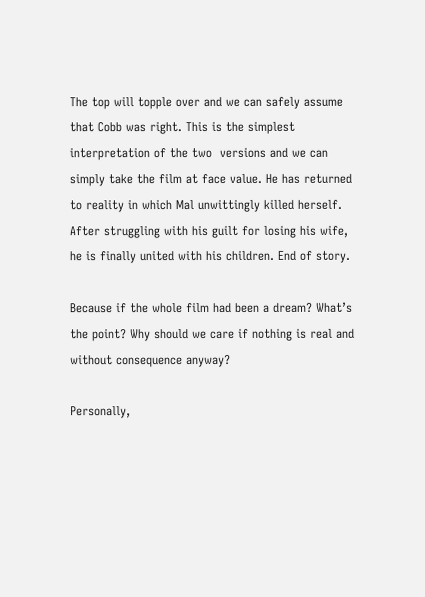The top will topple over and we can safely assume that Cobb was right. This is the simplest interpretation of the two  versions and we can simply take the film at face value. He has returned to reality in which Mal unwittingly killed herself. After struggling with his guilt for losing his wife, he is finally united with his children. End of story.

Because if the whole film had been a dream? What’s the point? Why should we care if nothing is real and without consequence anyway?

Personally,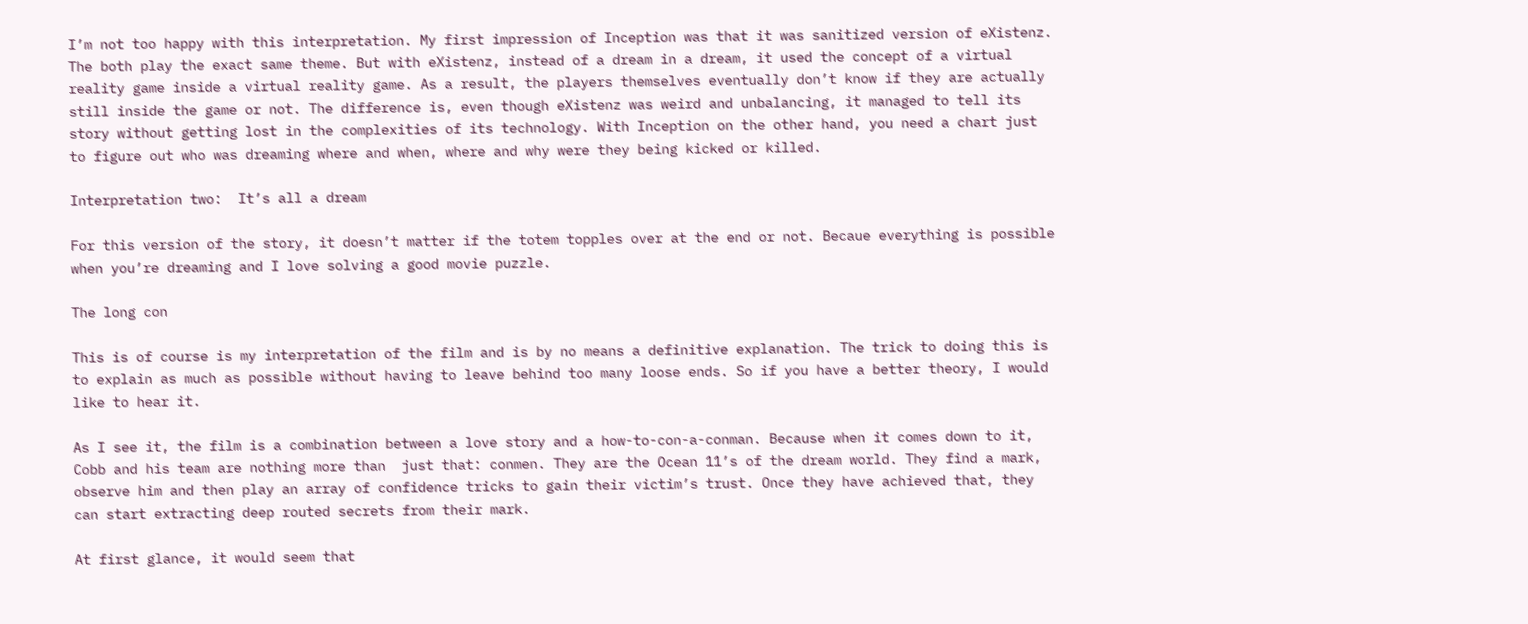I’m not too happy with this interpretation. My first impression of Inception was that it was sanitized version of eXistenz. The both play the exact same theme. But with eXistenz, instead of a dream in a dream, it used the concept of a virtual reality game inside a virtual reality game. As a result, the players themselves eventually don’t know if they are actually still inside the game or not. The difference is, even though eXistenz was weird and unbalancing, it managed to tell its story without getting lost in the complexities of its technology. With Inception on the other hand, you need a chart just to figure out who was dreaming where and when, where and why were they being kicked or killed.

Interpretation two:  It’s all a dream

For this version of the story, it doesn’t matter if the totem topples over at the end or not. Becaue everything is possible when you’re dreaming and I love solving a good movie puzzle.

The long con

This is of course is my interpretation of the film and is by no means a definitive explanation. The trick to doing this is to explain as much as possible without having to leave behind too many loose ends. So if you have a better theory, I would like to hear it.

As I see it, the film is a combination between a love story and a how-to-con-a-conman. Because when it comes down to it, Cobb and his team are nothing more than  just that: conmen. They are the Ocean 11’s of the dream world. They find a mark, observe him and then play an array of confidence tricks to gain their victim’s trust. Once they have achieved that, they can start extracting deep routed secrets from their mark.

At first glance, it would seem that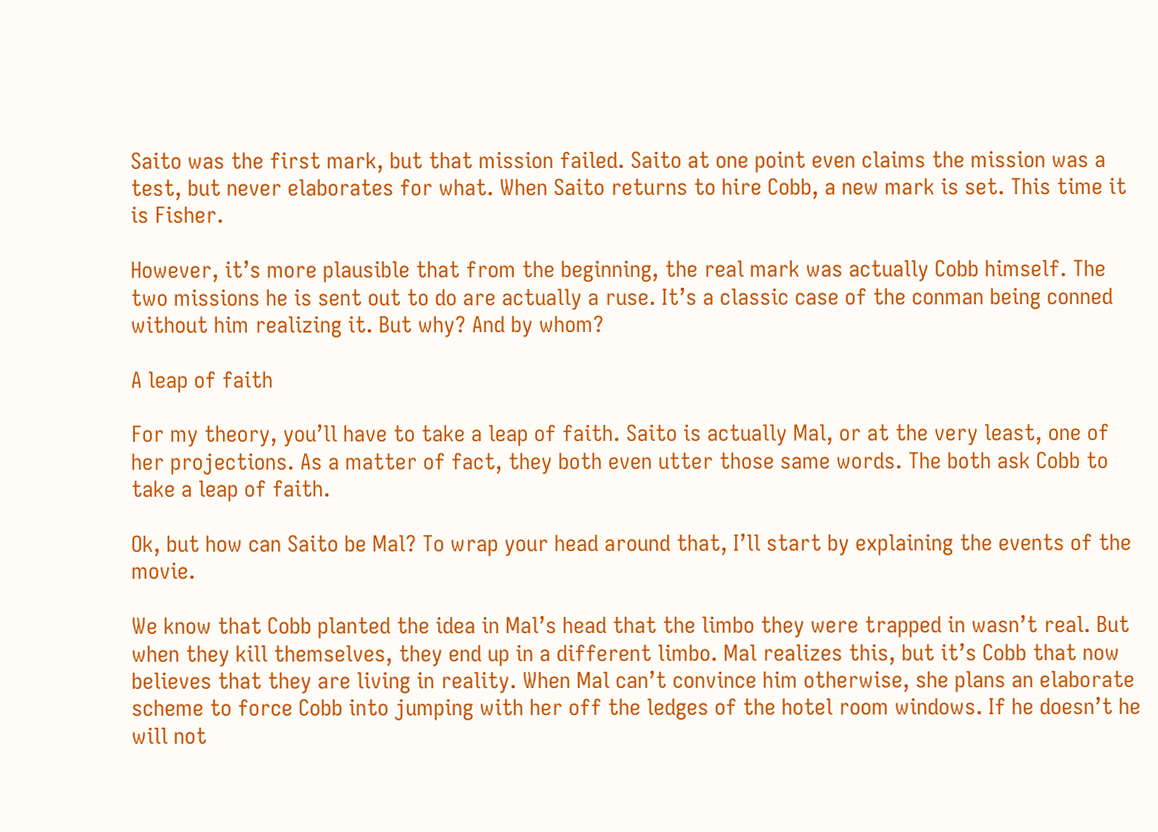Saito was the first mark, but that mission failed. Saito at one point even claims the mission was a test, but never elaborates for what. When Saito returns to hire Cobb, a new mark is set. This time it is Fisher.

However, it’s more plausible that from the beginning, the real mark was actually Cobb himself. The two missions he is sent out to do are actually a ruse. It’s a classic case of the conman being conned without him realizing it. But why? And by whom?

A leap of faith

For my theory, you’ll have to take a leap of faith. Saito is actually Mal, or at the very least, one of her projections. As a matter of fact, they both even utter those same words. The both ask Cobb to take a leap of faith.

Ok, but how can Saito be Mal? To wrap your head around that, I’ll start by explaining the events of the movie.

We know that Cobb planted the idea in Mal’s head that the limbo they were trapped in wasn’t real. But when they kill themselves, they end up in a different limbo. Mal realizes this, but it’s Cobb that now believes that they are living in reality. When Mal can’t convince him otherwise, she plans an elaborate scheme to force Cobb into jumping with her off the ledges of the hotel room windows. If he doesn’t he will not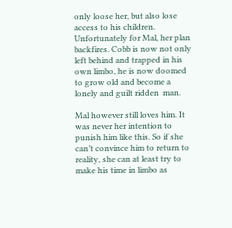only loose her, but also lose access to his children. Unfortunately for Mal, her plan backfires. Cobb is now not only left behind and trapped in his own limbo, he is now doomed to grow old and become a lonely and guilt ridden  man.

Mal however still loves him. It was never her intention to punish him like this. So if she can’t convince him to return to reality, she can at least try to make his time in limbo as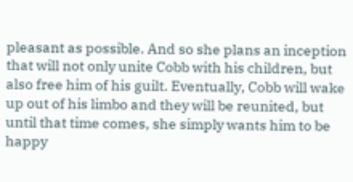pleasant as possible. And so she plans an inception that will not only unite Cobb with his children, but also free him of his guilt. Eventually, Cobb will wake up out of his limbo and they will be reunited, but until that time comes, she simply wants him to be happy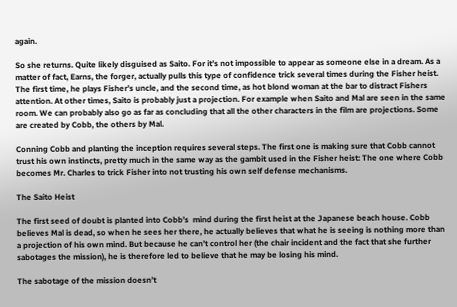again.

So she returns. Quite likely disguised as Saito. For it’s not impossible to appear as someone else in a dream. As a matter of fact, Earns, the forger, actually pulls this type of confidence trick several times during the Fisher heist. The first time, he plays Fisher’s uncle, and the second time, as hot blond woman at the bar to distract Fishers attention. At other times, Saito is probably just a projection. For example when Saito and Mal are seen in the same room. We can probably also go as far as concluding that all the other characters in the film are projections. Some are created by Cobb, the others by Mal.

Conning Cobb and planting the inception requires several steps. The first one is making sure that Cobb cannot trust his own instincts, pretty much in the same way as the gambit used in the Fisher heist: The one where Cobb becomes Mr. Charles to trick Fisher into not trusting his own self defense mechanisms.

The Saito Heist

The first seed of doubt is planted into Cobb’s  mind during the first heist at the Japanese beach house. Cobb believes Mal is dead, so when he sees her there, he actually believes that what he is seeing is nothing more than a projection of his own mind. But because he can’t control her (the chair incident and the fact that she further sabotages the mission), he is therefore led to believe that he may be losing his mind.

The sabotage of the mission doesn’t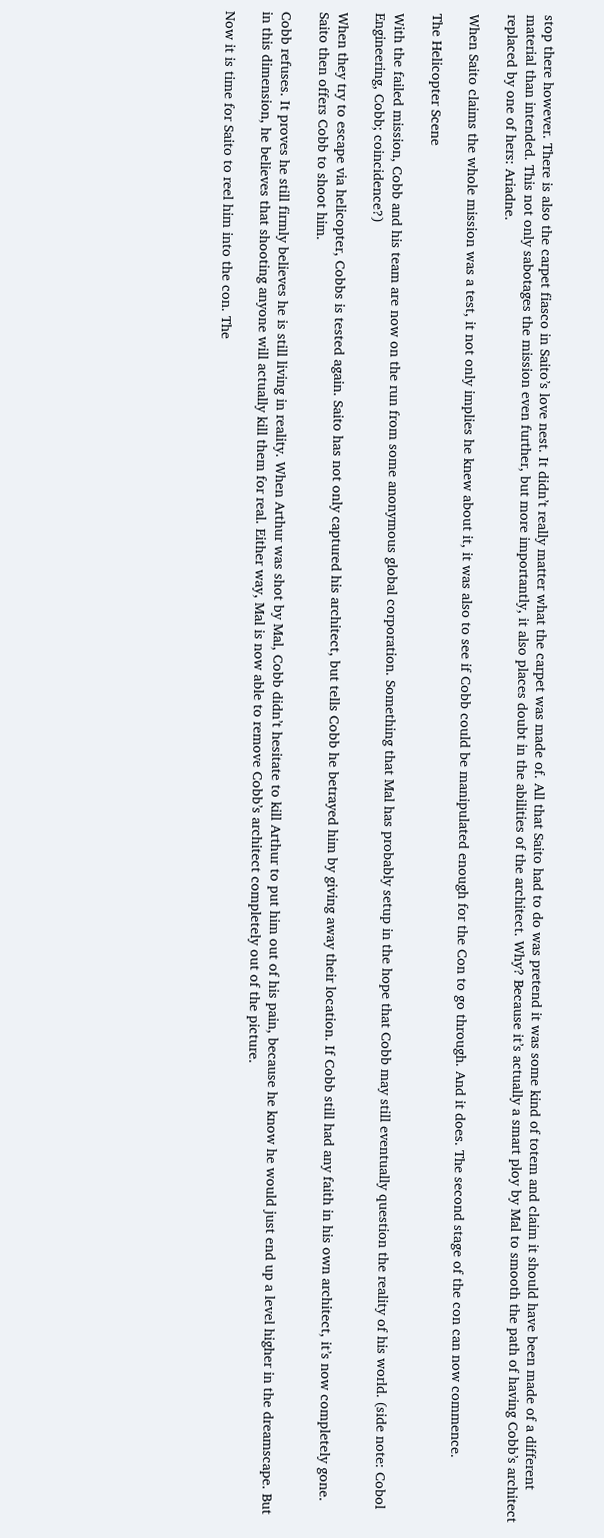stop there however. There is also the carpet fiasco in Saito’s love nest. It didn’t really matter what the carpet was made of. All that Saito had to do was pretend it was some kind of totem and claim it should have been made of a different material than intended. This not only sabotages the mission even further, but more importantly, it also places doubt in the abilities of the architect. Why? Because it’s actually a smart ploy by Mal to smooth the path of having Cobb’s architect replaced by one of hers: Ariadne.

When Saito claims the whole mission was a test, it not only implies he knew about it, it was also to see if Cobb could be manipulated enough for the Con to go through. And it does. The second stage of the con can now commence.

The Helicopter Scene

With the failed mission, Cobb and his team are now on the run from some anonymous global corporation. Something that Mal has probably setup in the hope that Cobb may still eventually question the reality of his world. (side note: Cobol Engineering, Cobb; coincidence?)

When they try to escape via helicopter, Cobbs is tested again. Saito has not only captured his architect, but tells Cobb he betrayed him by giving away their location. If Cobb still had any faith in his own architect, it’s now completely gone. Saito then offers Cobb to shoot him.

Cobb refuses. It proves he still firmly believes he is still living in reality. When Arthur was shot by Mal, Cobb didn’t hesitate to kill Arthur to put him out of his pain, because he know he would just end up a level higher in the dreamscape. But in this dimension, he believes that shooting anyone will actually kill them for real. Either way, Mal is now able to remove Cobb’s architect completely out of the picture.

Now it is time for Saito to reel him into the con. The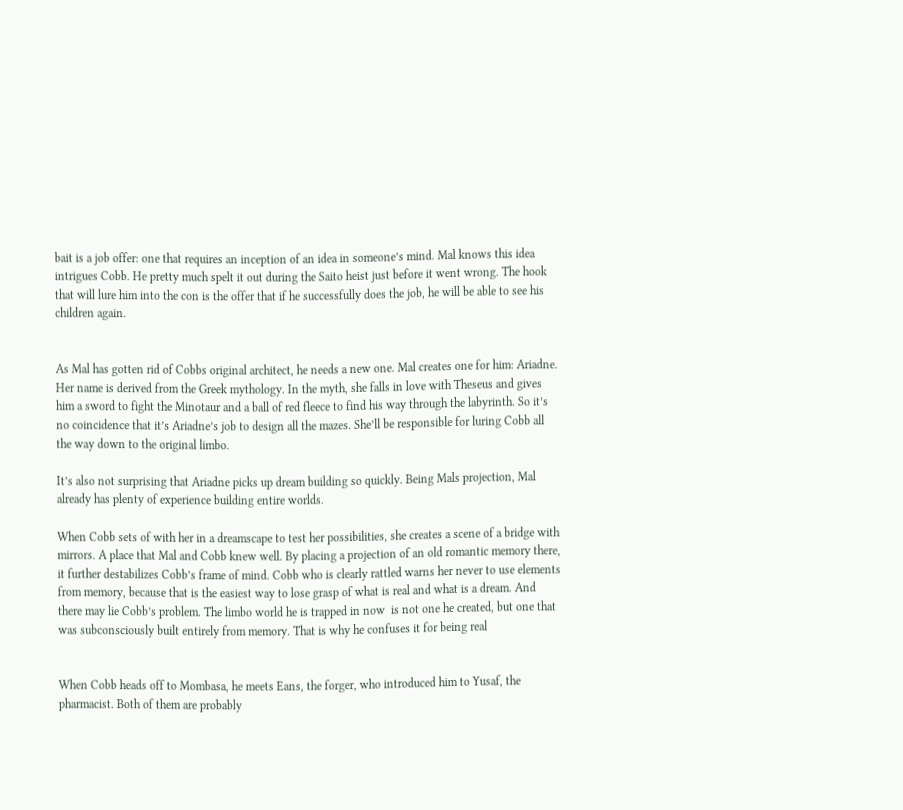bait is a job offer: one that requires an inception of an idea in someone’s mind. Mal knows this idea intrigues Cobb. He pretty much spelt it out during the Saito heist just before it went wrong. The hook that will lure him into the con is the offer that if he successfully does the job, he will be able to see his children again.


As Mal has gotten rid of Cobbs original architect, he needs a new one. Mal creates one for him: Ariadne. Her name is derived from the Greek mythology. In the myth, she falls in love with Theseus and gives him a sword to fight the Minotaur and a ball of red fleece to find his way through the labyrinth. So it’s no coincidence that it’s Ariadne’s job to design all the mazes. She’ll be responsible for luring Cobb all the way down to the original limbo.

It’s also not surprising that Ariadne picks up dream building so quickly. Being Mals projection, Mal already has plenty of experience building entire worlds.

When Cobb sets of with her in a dreamscape to test her possibilities, she creates a scene of a bridge with mirrors. A place that Mal and Cobb knew well. By placing a projection of an old romantic memory there, it further destabilizes Cobb’s frame of mind. Cobb who is clearly rattled warns her never to use elements from memory, because that is the easiest way to lose grasp of what is real and what is a dream. And there may lie Cobb’s problem. The limbo world he is trapped in now  is not one he created, but one that was subconsciously built entirely from memory. That is why he confuses it for being real


When Cobb heads off to Mombasa, he meets Eans, the forger, who introduced him to Yusaf, the pharmacist. Both of them are probably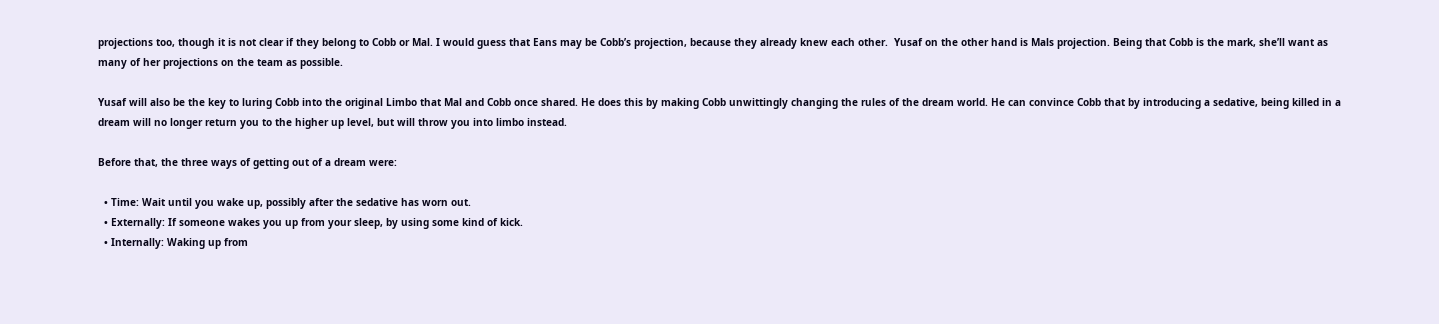projections too, though it is not clear if they belong to Cobb or Mal. I would guess that Eans may be Cobb’s projection, because they already knew each other.  Yusaf on the other hand is Mals projection. Being that Cobb is the mark, she’ll want as many of her projections on the team as possible.

Yusaf will also be the key to luring Cobb into the original Limbo that Mal and Cobb once shared. He does this by making Cobb unwittingly changing the rules of the dream world. He can convince Cobb that by introducing a sedative, being killed in a dream will no longer return you to the higher up level, but will throw you into limbo instead.

Before that, the three ways of getting out of a dream were:

  • Time: Wait until you wake up, possibly after the sedative has worn out.
  • Externally: If someone wakes you up from your sleep, by using some kind of kick.
  • Internally: Waking up from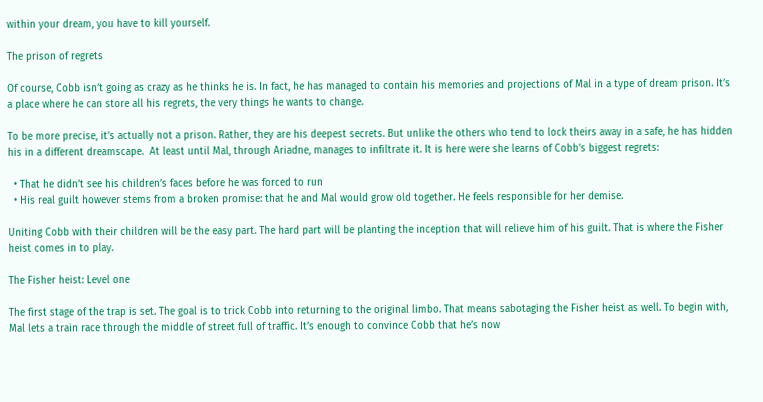within your dream, you have to kill yourself.

The prison of regrets

Of course, Cobb isn’t going as crazy as he thinks he is. In fact, he has managed to contain his memories and projections of Mal in a type of dream prison. It’s a place where he can store all his regrets, the very things he wants to change.

To be more precise, it’s actually not a prison. Rather, they are his deepest secrets. But unlike the others who tend to lock theirs away in a safe, he has hidden his in a different dreamscape.  At least until Mal, through Ariadne, manages to infiltrate it. It is here were she learns of Cobb’s biggest regrets:

  • That he didn’t see his children’s faces before he was forced to run
  • His real guilt however stems from a broken promise: that he and Mal would grow old together. He feels responsible for her demise.

Uniting Cobb with their children will be the easy part. The hard part will be planting the inception that will relieve him of his guilt. That is where the Fisher heist comes in to play.

The Fisher heist: Level one

The first stage of the trap is set. The goal is to trick Cobb into returning to the original limbo. That means sabotaging the Fisher heist as well. To begin with, Mal lets a train race through the middle of street full of traffic. It’s enough to convince Cobb that he’s now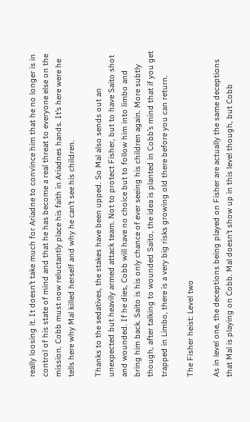really loosing it. It doesn’t take much for Ariadne to convince him that he no longer is in control of his state of mind and that he has become a real threat to everyone else on the mission. Cobb must now reluctantly place his faith in Ariadnes hands. It’s here were he tells here why Mal killed herself and why he can’t see his children.

Thanks to the sedatives, the stakes have been upped. So Mal also sends out an unexpected but heavily armed attack team. Not to protect Fisher, but to have Saito shot and wounded. If he dies, Cobb will have no choice but to follow him into limbo and bring him back. Saito is his only chance of ever seeing his children again. More subtly though, after talking to wounded Saito, the idea is planted in Cobb’s mind that if you get trapped in Limbo, there is a very big risks growing old there before you can return.

The Fisher heist: Level two

As in level one, the deceptions being played on Fisher are actually the same deceptions that Mal is playing on Cobb. Mal doesn’t show up in this level though, but Cobb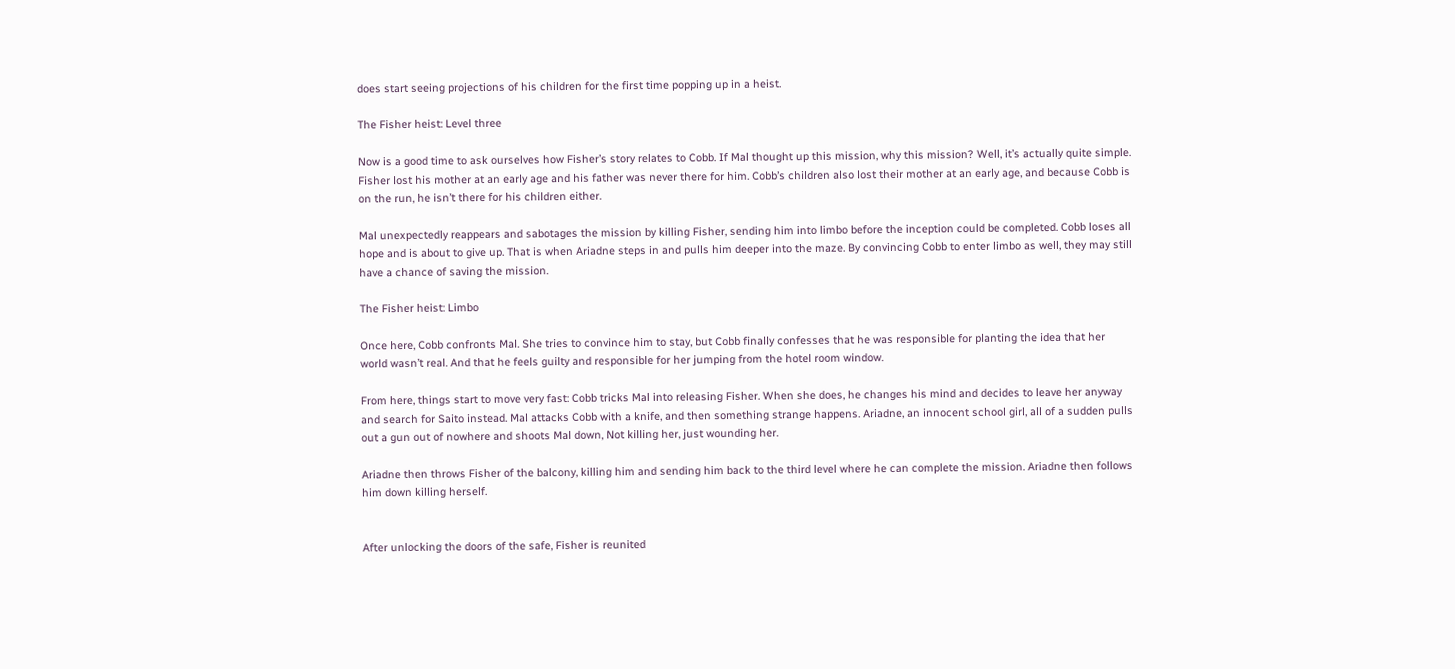does start seeing projections of his children for the first time popping up in a heist.

The Fisher heist: Level three

Now is a good time to ask ourselves how Fisher’s story relates to Cobb. If Mal thought up this mission, why this mission? Well, it’s actually quite simple. Fisher lost his mother at an early age and his father was never there for him. Cobb’s children also lost their mother at an early age, and because Cobb is on the run, he isn’t there for his children either.

Mal unexpectedly reappears and sabotages the mission by killing Fisher, sending him into limbo before the inception could be completed. Cobb loses all hope and is about to give up. That is when Ariadne steps in and pulls him deeper into the maze. By convincing Cobb to enter limbo as well, they may still have a chance of saving the mission.

The Fisher heist: Limbo

Once here, Cobb confronts Mal. She tries to convince him to stay, but Cobb finally confesses that he was responsible for planting the idea that her world wasn’t real. And that he feels guilty and responsible for her jumping from the hotel room window.

From here, things start to move very fast: Cobb tricks Mal into releasing Fisher. When she does, he changes his mind and decides to leave her anyway and search for Saito instead. Mal attacks Cobb with a knife, and then something strange happens. Ariadne, an innocent school girl, all of a sudden pulls out a gun out of nowhere and shoots Mal down, Not killing her, just wounding her.

Ariadne then throws Fisher of the balcony, killing him and sending him back to the third level where he can complete the mission. Ariadne then follows him down killing herself.


After unlocking the doors of the safe, Fisher is reunited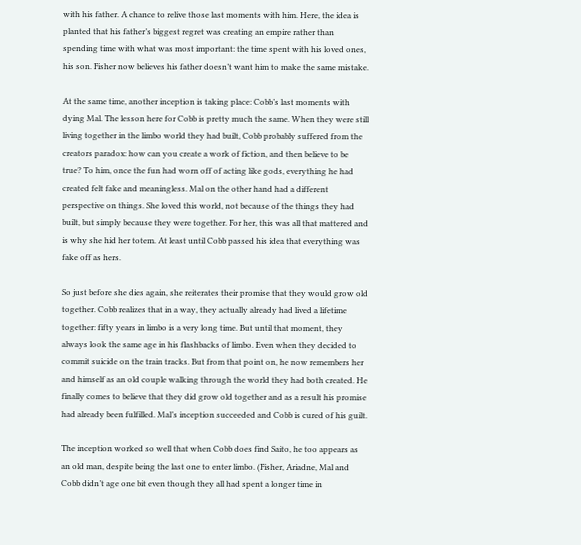with his father. A chance to relive those last moments with him. Here, the idea is planted that his father’s biggest regret was creating an empire rather than spending time with what was most important: the time spent with his loved ones, his son. Fisher now believes his father doesn’t want him to make the same mistake.

At the same time, another inception is taking place: Cobb’s last moments with dying Mal. The lesson here for Cobb is pretty much the same. When they were still living together in the limbo world they had built, Cobb probably suffered from the creators paradox: how can you create a work of fiction, and then believe to be true? To him, once the fun had worn off of acting like gods, everything he had created felt fake and meaningless. Mal on the other hand had a different perspective on things. She loved this world, not because of the things they had built, but simply because they were together. For her, this was all that mattered and is why she hid her totem. At least until Cobb passed his idea that everything was fake off as hers.

So just before she dies again, she reiterates their promise that they would grow old together. Cobb realizes that in a way, they actually already had lived a lifetime together: fifty years in limbo is a very long time. But until that moment, they always look the same age in his flashbacks of limbo. Even when they decided to commit suicide on the train tracks. But from that point on, he now remembers her and himself as an old couple walking through the world they had both created. He finally comes to believe that they did grow old together and as a result his promise had already been fulfilled. Mal’s inception succeeded and Cobb is cured of his guilt.

The inception worked so well that when Cobb does find Saito, he too appears as an old man, despite being the last one to enter limbo. (Fisher, Ariadne, Mal and Cobb didn’t age one bit even though they all had spent a longer time in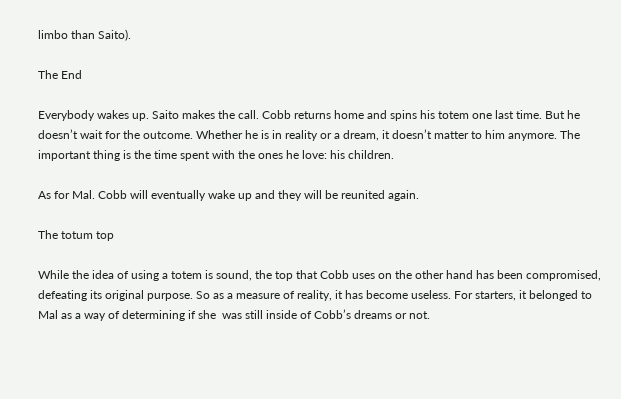limbo than Saito).

The End

Everybody wakes up. Saito makes the call. Cobb returns home and spins his totem one last time. But he doesn’t wait for the outcome. Whether he is in reality or a dream, it doesn’t matter to him anymore. The important thing is the time spent with the ones he love: his children.

As for Mal. Cobb will eventually wake up and they will be reunited again.

The totum top

While the idea of using a totem is sound, the top that Cobb uses on the other hand has been compromised, defeating its original purpose. So as a measure of reality, it has become useless. For starters, it belonged to Mal as a way of determining if she  was still inside of Cobb’s dreams or not.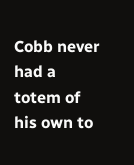Cobb never had a totem of his own to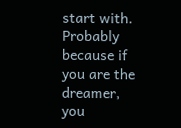start with. Probably because if you are the dreamer, you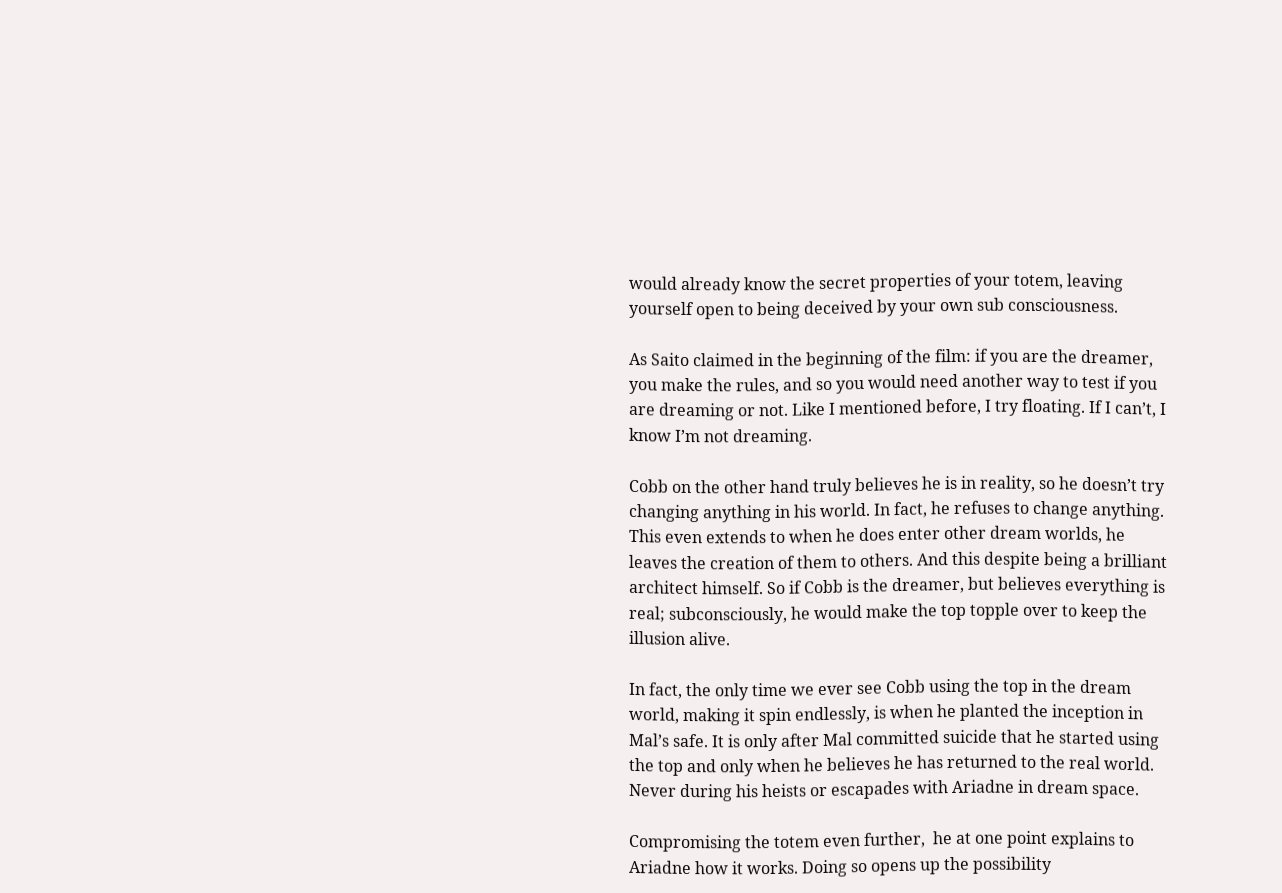would already know the secret properties of your totem, leaving yourself open to being deceived by your own sub consciousness.

As Saito claimed in the beginning of the film: if you are the dreamer, you make the rules, and so you would need another way to test if you are dreaming or not. Like I mentioned before, I try floating. If I can’t, I know I’m not dreaming.

Cobb on the other hand truly believes he is in reality, so he doesn’t try changing anything in his world. In fact, he refuses to change anything. This even extends to when he does enter other dream worlds, he leaves the creation of them to others. And this despite being a brilliant architect himself. So if Cobb is the dreamer, but believes everything is real; subconsciously, he would make the top topple over to keep the illusion alive.

In fact, the only time we ever see Cobb using the top in the dream world, making it spin endlessly, is when he planted the inception in Mal’s safe. It is only after Mal committed suicide that he started using the top and only when he believes he has returned to the real world. Never during his heists or escapades with Ariadne in dream space.

Compromising the totem even further,  he at one point explains to Ariadne how it works. Doing so opens up the possibility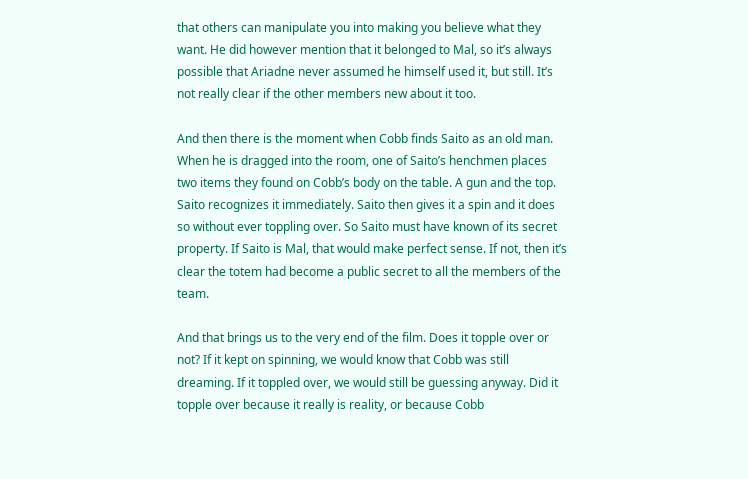that others can manipulate you into making you believe what they want. He did however mention that it belonged to Mal, so it’s always possible that Ariadne never assumed he himself used it, but still. It’s not really clear if the other members new about it too.

And then there is the moment when Cobb finds Saito as an old man. When he is dragged into the room, one of Saito’s henchmen places two items they found on Cobb’s body on the table. A gun and the top. Saito recognizes it immediately. Saito then gives it a spin and it does so without ever toppling over. So Saito must have known of its secret property. If Saito is Mal, that would make perfect sense. If not, then it’s clear the totem had become a public secret to all the members of the team.

And that brings us to the very end of the film. Does it topple over or not? If it kept on spinning, we would know that Cobb was still dreaming. If it toppled over, we would still be guessing anyway. Did it topple over because it really is reality, or because Cobb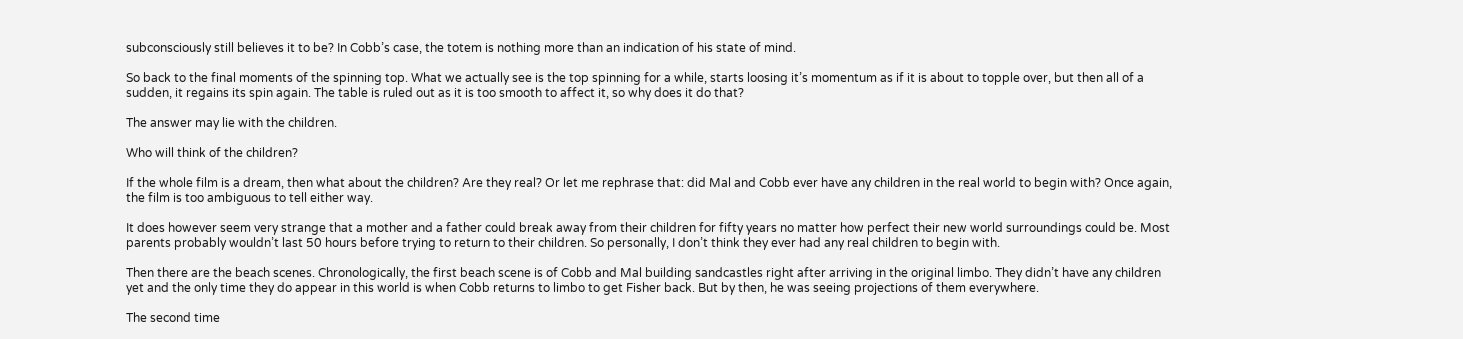subconsciously still believes it to be? In Cobb’s case, the totem is nothing more than an indication of his state of mind.

So back to the final moments of the spinning top. What we actually see is the top spinning for a while, starts loosing it’s momentum as if it is about to topple over, but then all of a sudden, it regains its spin again. The table is ruled out as it is too smooth to affect it, so why does it do that?

The answer may lie with the children.

Who will think of the children?

If the whole film is a dream, then what about the children? Are they real? Or let me rephrase that: did Mal and Cobb ever have any children in the real world to begin with? Once again, the film is too ambiguous to tell either way.

It does however seem very strange that a mother and a father could break away from their children for fifty years no matter how perfect their new world surroundings could be. Most parents probably wouldn’t last 50 hours before trying to return to their children. So personally, I don’t think they ever had any real children to begin with.

Then there are the beach scenes. Chronologically, the first beach scene is of Cobb and Mal building sandcastles right after arriving in the original limbo. They didn’t have any children yet and the only time they do appear in this world is when Cobb returns to limbo to get Fisher back. But by then, he was seeing projections of them everywhere.

The second time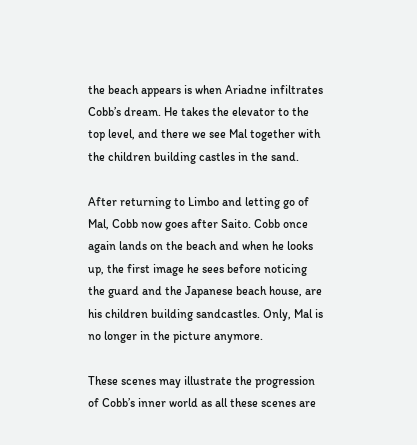the beach appears is when Ariadne infiltrates Cobb’s dream. He takes the elevator to the top level, and there we see Mal together with the children building castles in the sand.

After returning to Limbo and letting go of Mal, Cobb now goes after Saito. Cobb once again lands on the beach and when he looks up, the first image he sees before noticing the guard and the Japanese beach house, are his children building sandcastles. Only, Mal is no longer in the picture anymore.

These scenes may illustrate the progression of Cobb’s inner world as all these scenes are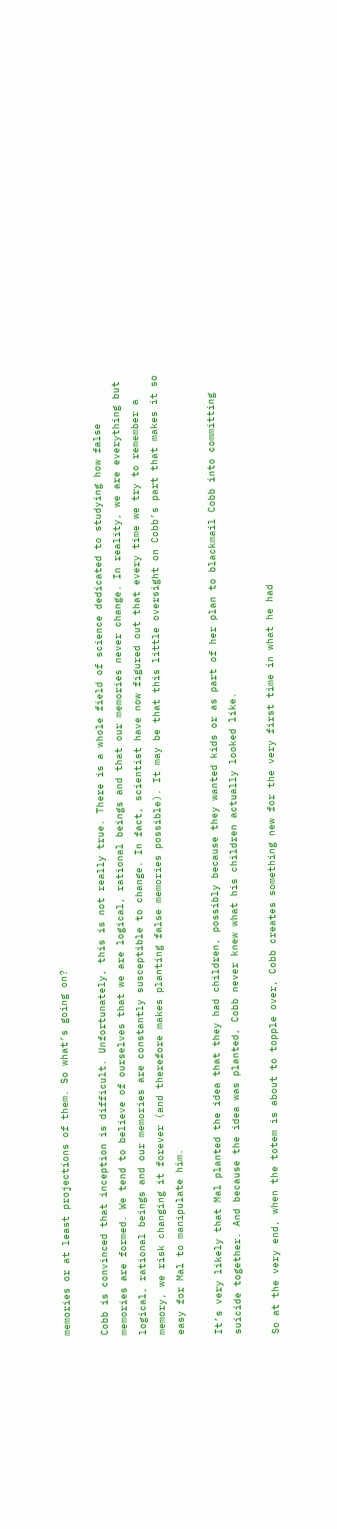memories or at least projections of them. So what’s going on?

Cobb is convinced that inception is difficult. Unfortunately, this is not really true. There is a whole field of science dedicated to studying how false memories are formed. We tend to believe of ourselves that we are logical, rational beings and that our memories never change. In reality, we are everything but logical, rational beings and our memories are constantly susceptible to change. In fact, scientist have now figured out that every time we try to remember a memory, we risk changing it forever (and therefore makes planting false memories possible). It may be that this little oversight on Cobb’s part that makes it so easy for Mal to manipulate him.

It’s very likely that Mal planted the idea that they had children, possibly because they wanted kids or as part of her plan to blackmail Cobb into committing suicide together. And because the idea was planted, Cobb never knew what his children actually looked like.

So at the very end, when the totem is about to topple over, Cobb creates something new for the very first time in what he had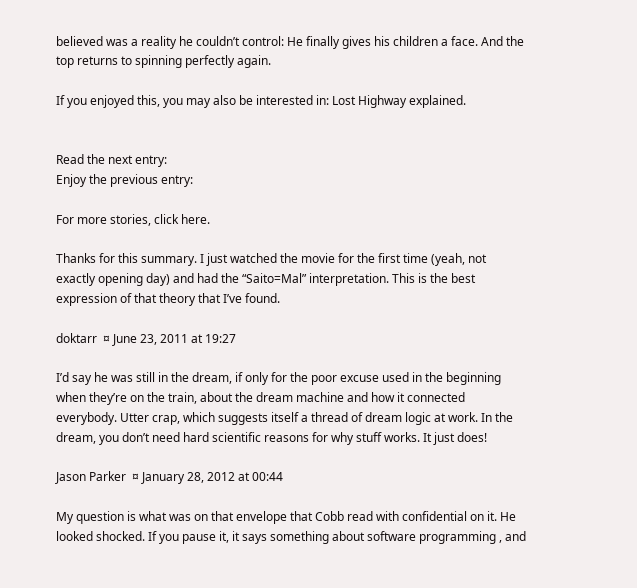believed was a reality he couldn’t control: He finally gives his children a face. And the top returns to spinning perfectly again.

If you enjoyed this, you may also be interested in: Lost Highway explained.


Read the next entry:
Enjoy the previous entry:

For more stories, click here.

Thanks for this summary. I just watched the movie for the first time (yeah, not exactly opening day) and had the “Saito=Mal” interpretation. This is the best expression of that theory that I’ve found.

doktarr  ¤ June 23, 2011 at 19:27

I’d say he was still in the dream, if only for the poor excuse used in the beginning when they’re on the train, about the dream machine and how it connected everybody. Utter crap, which suggests itself a thread of dream logic at work. In the dream, you don’t need hard scientific reasons for why stuff works. It just does!

Jason Parker  ¤ January 28, 2012 at 00:44

My question is what was on that envelope that Cobb read with confidential on it. He looked shocked. If you pause it, it says something about software programming , and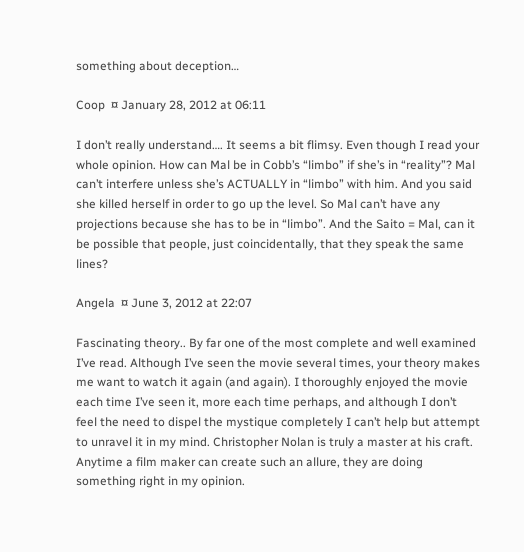something about deception…

Coop  ¤ January 28, 2012 at 06:11

I don’t really understand…. It seems a bit flimsy. Even though I read your whole opinion. How can Mal be in Cobb’s “limbo” if she’s in “reality”? Mal can’t interfere unless she’s ACTUALLY in “limbo” with him. And you said she killed herself in order to go up the level. So Mal can’t have any projections because she has to be in “limbo”. And the Saito = Mal, can it be possible that people, just coincidentally, that they speak the same lines?

Angela  ¤ June 3, 2012 at 22:07

Fascinating theory.. By far one of the most complete and well examined I’ve read. Although I’ve seen the movie several times, your theory makes me want to watch it again (and again). I thoroughly enjoyed the movie each time I’ve seen it, more each time perhaps, and although I don’t feel the need to dispel the mystique completely I can’t help but attempt to unravel it in my mind. Christopher Nolan is truly a master at his craft. Anytime a film maker can create such an allure, they are doing something right in my opinion.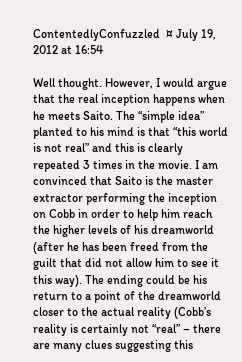ContentedlyConfuzzled  ¤ July 19, 2012 at 16:54

Well thought. However, I would argue that the real inception happens when he meets Saito. The “simple idea” planted to his mind is that “this world is not real” and this is clearly repeated 3 times in the movie. I am convinced that Saito is the master extractor performing the inception on Cobb in order to help him reach the higher levels of his dreamworld (after he has been freed from the guilt that did not allow him to see it this way). The ending could be his return to a point of the dreamworld closer to the actual reality (Cobb’s reality is certainly not “real” – there are many clues suggesting this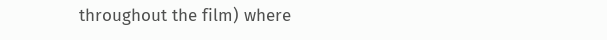throughout the film) where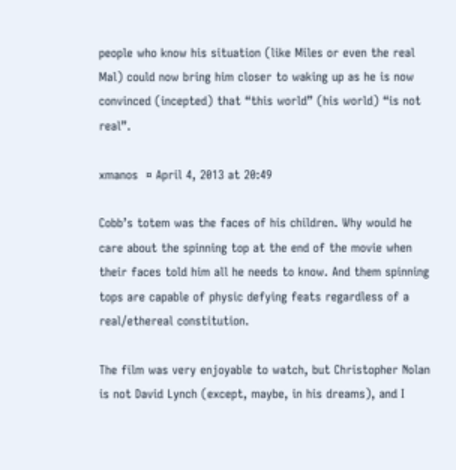people who know his situation (like Miles or even the real Mal) could now bring him closer to waking up as he is now convinced (incepted) that “this world” (his world) “is not real”.

xmanos  ¤ April 4, 2013 at 20:49

Cobb’s totem was the faces of his children. Why would he care about the spinning top at the end of the movie when their faces told him all he needs to know. And them spinning tops are capable of physic defying feats regardless of a real/ethereal constitution.

The film was very enjoyable to watch, but Christopher Nolan is not David Lynch (except, maybe, in his dreams), and I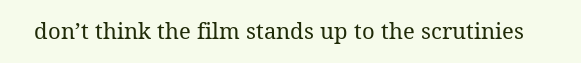don’t think the film stands up to the scrutinies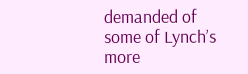demanded of some of Lynch’s more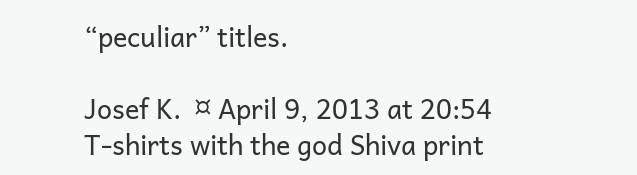“peculiar” titles.

Josef K.  ¤ April 9, 2013 at 20:54
T-shirts with the god Shiva print